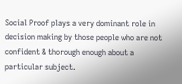Social Proof plays a very dominant role in decision making by those people who are not confident & thorough enough about a particular subject.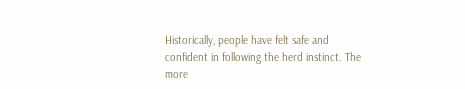Historically, people have felt safe and confident in following the herd instinct. The more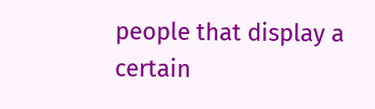people that display a certain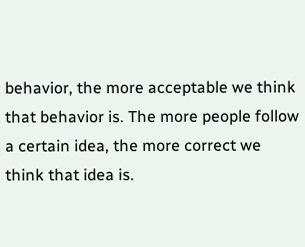behavior, the more acceptable we think that behavior is. The more people follow a certain idea, the more correct we think that idea is.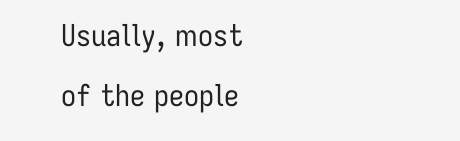Usually, most of the people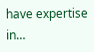have expertise in…